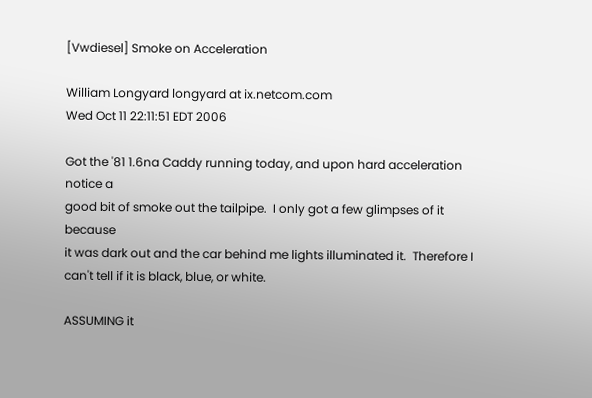[Vwdiesel] Smoke on Acceleration

William Longyard longyard at ix.netcom.com
Wed Oct 11 22:11:51 EDT 2006

Got the '81 1.6na Caddy running today, and upon hard acceleration notice a
good bit of smoke out the tailpipe.  I only got a few glimpses of it because
it was dark out and the car behind me lights illuminated it.  Therefore I
can't tell if it is black, blue, or white.

ASSUMING it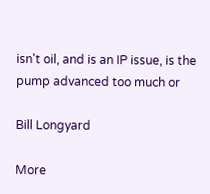isn't oil, and is an IP issue, is the pump advanced too much or

Bill Longyard

More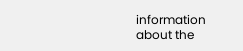information about the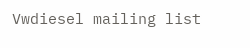Vwdiesel mailing list